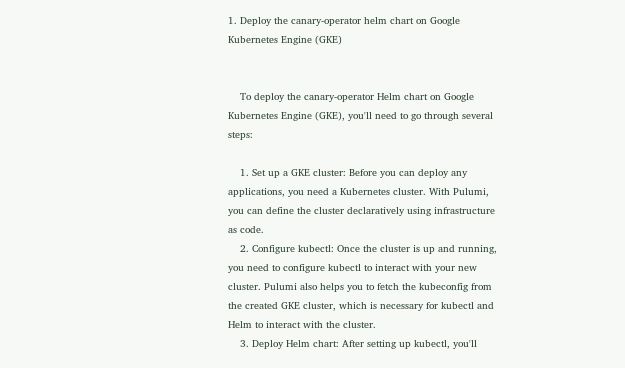1. Deploy the canary-operator helm chart on Google Kubernetes Engine (GKE)


    To deploy the canary-operator Helm chart on Google Kubernetes Engine (GKE), you'll need to go through several steps:

    1. Set up a GKE cluster: Before you can deploy any applications, you need a Kubernetes cluster. With Pulumi, you can define the cluster declaratively using infrastructure as code.
    2. Configure kubectl: Once the cluster is up and running, you need to configure kubectl to interact with your new cluster. Pulumi also helps you to fetch the kubeconfig from the created GKE cluster, which is necessary for kubectl and Helm to interact with the cluster.
    3. Deploy Helm chart: After setting up kubectl, you'll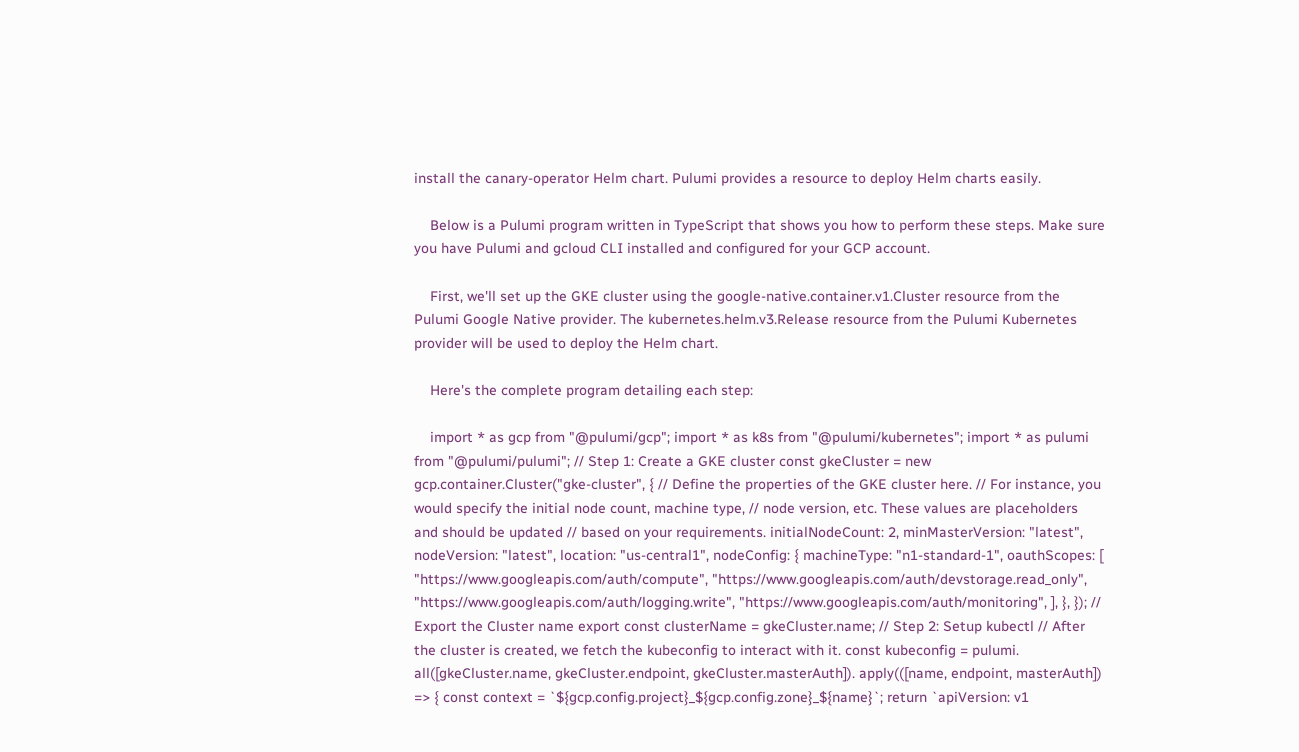install the canary-operator Helm chart. Pulumi provides a resource to deploy Helm charts easily.

    Below is a Pulumi program written in TypeScript that shows you how to perform these steps. Make sure you have Pulumi and gcloud CLI installed and configured for your GCP account.

    First, we'll set up the GKE cluster using the google-native.container.v1.Cluster resource from the Pulumi Google Native provider. The kubernetes.helm.v3.Release resource from the Pulumi Kubernetes provider will be used to deploy the Helm chart.

    Here's the complete program detailing each step:

    import * as gcp from "@pulumi/gcp"; import * as k8s from "@pulumi/kubernetes"; import * as pulumi from "@pulumi/pulumi"; // Step 1: Create a GKE cluster const gkeCluster = new gcp.container.Cluster("gke-cluster", { // Define the properties of the GKE cluster here. // For instance, you would specify the initial node count, machine type, // node version, etc. These values are placeholders and should be updated // based on your requirements. initialNodeCount: 2, minMasterVersion: "latest", nodeVersion: "latest", location: "us-central1", nodeConfig: { machineType: "n1-standard-1", oauthScopes: [ "https://www.googleapis.com/auth/compute", "https://www.googleapis.com/auth/devstorage.read_only", "https://www.googleapis.com/auth/logging.write", "https://www.googleapis.com/auth/monitoring", ], }, }); // Export the Cluster name export const clusterName = gkeCluster.name; // Step 2: Setup kubectl // After the cluster is created, we fetch the kubeconfig to interact with it. const kubeconfig = pulumi. all([gkeCluster.name, gkeCluster.endpoint, gkeCluster.masterAuth]). apply(([name, endpoint, masterAuth]) => { const context = `${gcp.config.project}_${gcp.config.zone}_${name}`; return `apiVersion: v1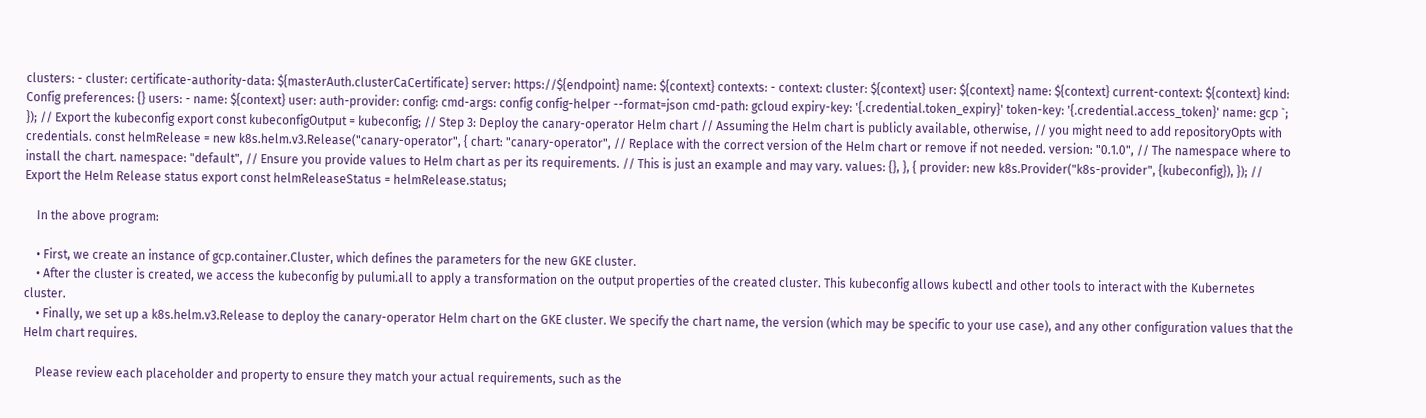clusters: - cluster: certificate-authority-data: ${masterAuth.clusterCaCertificate} server: https://${endpoint} name: ${context} contexts: - context: cluster: ${context} user: ${context} name: ${context} current-context: ${context} kind: Config preferences: {} users: - name: ${context} user: auth-provider: config: cmd-args: config config-helper --format=json cmd-path: gcloud expiry-key: '{.credential.token_expiry}' token-key: '{.credential.access_token}' name: gcp `; }); // Export the kubeconfig export const kubeconfigOutput = kubeconfig; // Step 3: Deploy the canary-operator Helm chart // Assuming the Helm chart is publicly available, otherwise, // you might need to add repositoryOpts with credentials. const helmRelease = new k8s.helm.v3.Release("canary-operator", { chart: "canary-operator", // Replace with the correct version of the Helm chart or remove if not needed. version: "0.1.0", // The namespace where to install the chart. namespace: "default", // Ensure you provide values to Helm chart as per its requirements. // This is just an example and may vary. values: {}, }, { provider: new k8s.Provider("k8s-provider", {kubeconfig}), }); // Export the Helm Release status export const helmReleaseStatus = helmRelease.status;

    In the above program:

    • First, we create an instance of gcp.container.Cluster, which defines the parameters for the new GKE cluster.
    • After the cluster is created, we access the kubeconfig by pulumi.all to apply a transformation on the output properties of the created cluster. This kubeconfig allows kubectl and other tools to interact with the Kubernetes cluster.
    • Finally, we set up a k8s.helm.v3.Release to deploy the canary-operator Helm chart on the GKE cluster. We specify the chart name, the version (which may be specific to your use case), and any other configuration values that the Helm chart requires.

    Please review each placeholder and property to ensure they match your actual requirements, such as the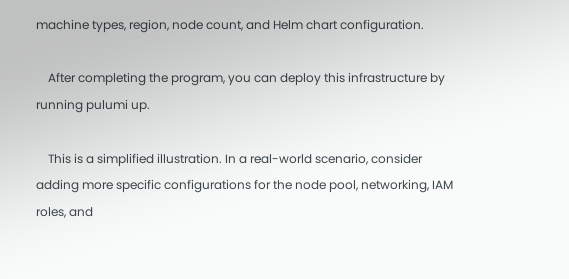machine types, region, node count, and Helm chart configuration.

    After completing the program, you can deploy this infrastructure by running pulumi up.

    This is a simplified illustration. In a real-world scenario, consider adding more specific configurations for the node pool, networking, IAM roles, and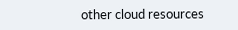other cloud resources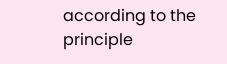according to the principle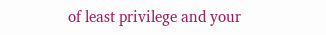of least privilege and your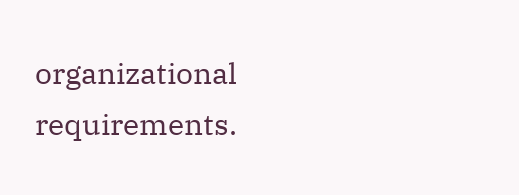organizational requirements.